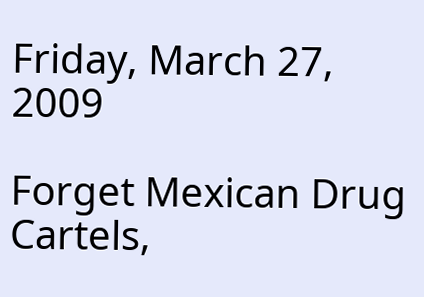Friday, March 27, 2009

Forget Mexican Drug Cartels,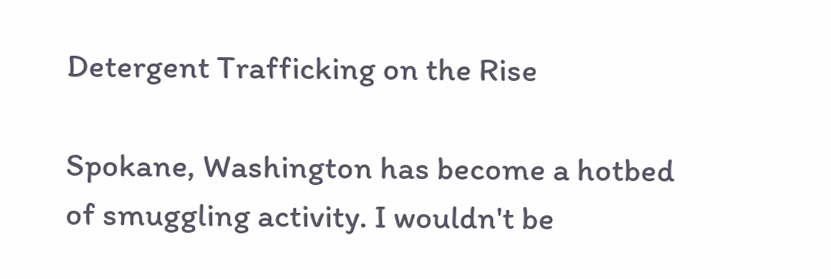Detergent Trafficking on the Rise

Spokane, Washington has become a hotbed of smuggling activity. I wouldn't be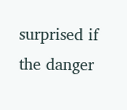surprised if the danger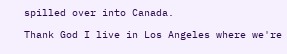spilled over into Canada.

Thank God I live in Los Angeles where we're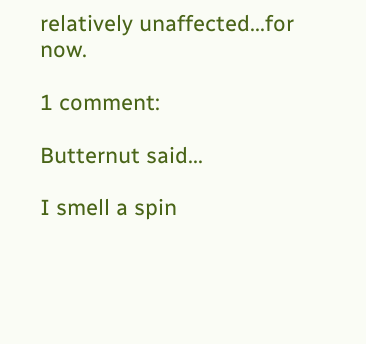relatively unaffected...for now.

1 comment:

Butternut said...

I smell a spin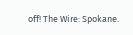off! The Wire: Spokane.